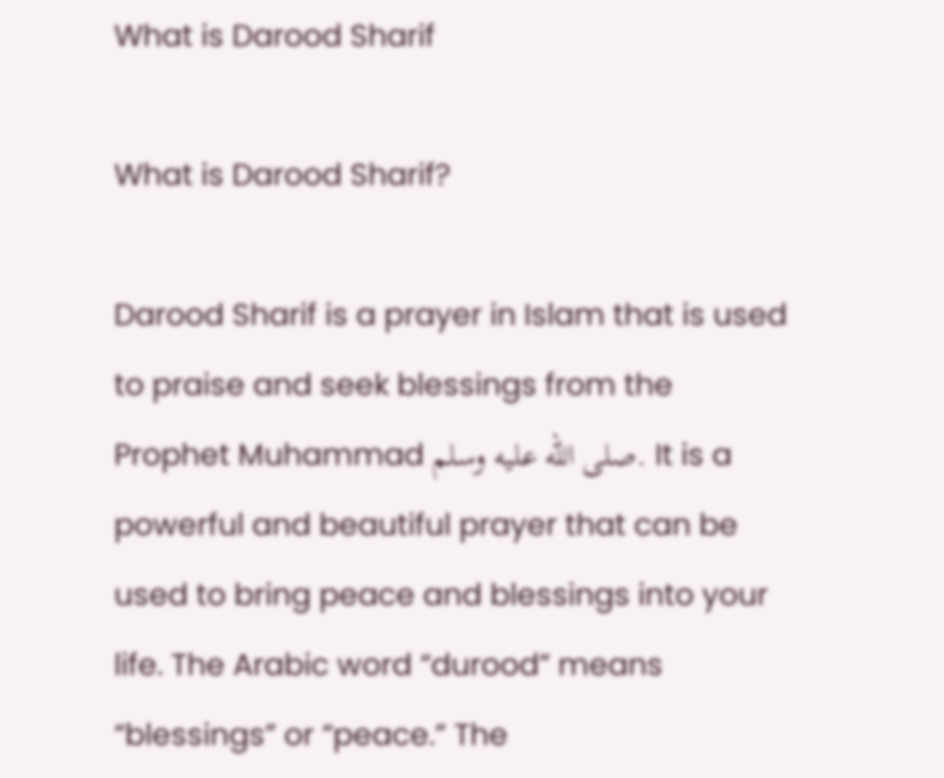What is Darood Sharif

What is Darood Sharif?

Darood Sharif is a prayer in Islam that is used to praise and seek blessings from the Prophet Muhammad صلى الله عليه وسلم. It is a powerful and beautiful prayer that can be used to bring peace and blessings into your life. The Arabic word “durood” means “blessings” or “peace.” The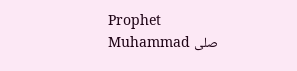Prophet Muhammad صلى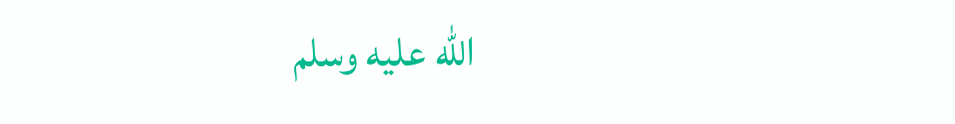الله عليه وسلم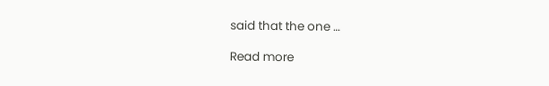said that the one …

Read more